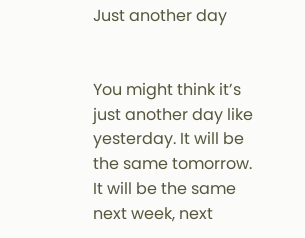Just another day


You might think it’s just another day like yesterday. It will be the same tomorrow. It will be the same next week, next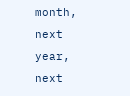month, next year, next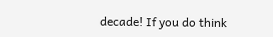decade! If you do think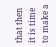that then it is time to make a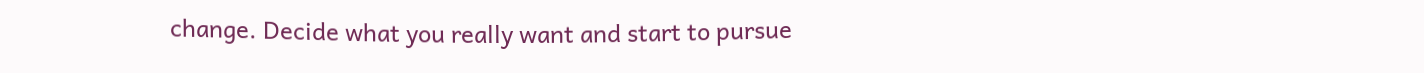change. Decide what you really want and start to pursue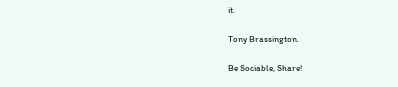it.

Tony Brassington.

Be Sociable, Share!